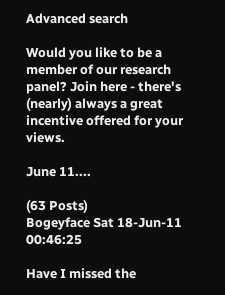Advanced search

Would you like to be a member of our research panel? Join here - there's (nearly) always a great incentive offered for your views.

June 11....

(63 Posts)
Bogeyface Sat 18-Jun-11 00:46:25

Have I missed the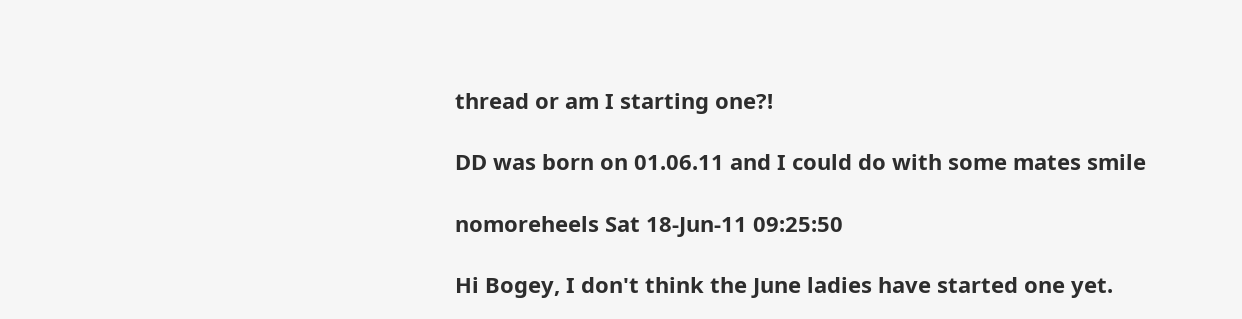thread or am I starting one?!

DD was born on 01.06.11 and I could do with some mates smile

nomoreheels Sat 18-Jun-11 09:25:50

Hi Bogey, I don't think the June ladies have started one yet.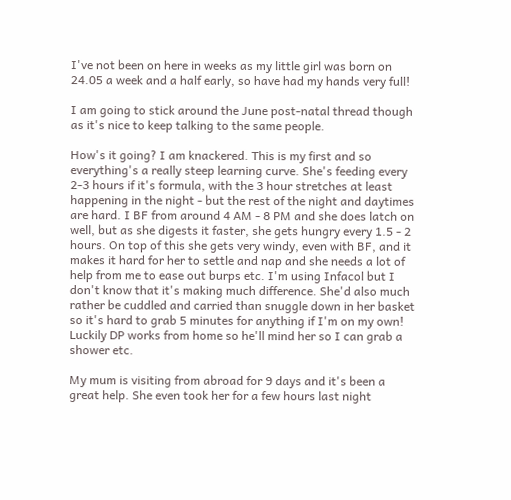I've not been on here in weeks as my little girl was born on 24.05 a week and a half early, so have had my hands very full!

I am going to stick around the June post-natal thread though as it's nice to keep talking to the same people.

How's it going? I am knackered. This is my first and so everything's a really steep learning curve. She's feeding every 2-3 hours if it's formula, with the 3 hour stretches at least happening in the night - but the rest of the night and daytimes are hard. I BF from around 4 AM - 8 PM and she does latch on well, but as she digests it faster, she gets hungry every 1.5 - 2 hours. On top of this she gets very windy, even with BF, and it makes it hard for her to settle and nap and she needs a lot of help from me to ease out burps etc. I'm using Infacol but I don't know that it's making much difference. She'd also much rather be cuddled and carried than snuggle down in her basket so it's hard to grab 5 minutes for anything if I'm on my own! Luckily DP works from home so he'll mind her so I can grab a shower etc.

My mum is visiting from abroad for 9 days and it's been a great help. She even took her for a few hours last night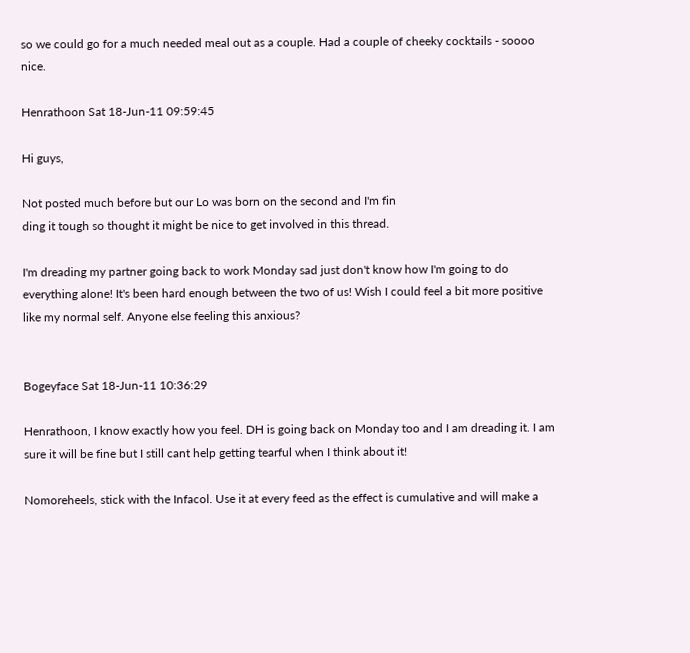so we could go for a much needed meal out as a couple. Had a couple of cheeky cocktails - soooo nice.

Henrathoon Sat 18-Jun-11 09:59:45

Hi guys,

Not posted much before but our Lo was born on the second and I'm fin
ding it tough so thought it might be nice to get involved in this thread.

I'm dreading my partner going back to work Monday sad just don't know how I'm going to do everything alone! It's been hard enough between the two of us! Wish I could feel a bit more positive like my normal self. Anyone else feeling this anxious?


Bogeyface Sat 18-Jun-11 10:36:29

Henrathoon, I know exactly how you feel. DH is going back on Monday too and I am dreading it. I am sure it will be fine but I still cant help getting tearful when I think about it!

Nomoreheels, stick with the Infacol. Use it at every feed as the effect is cumulative and will make a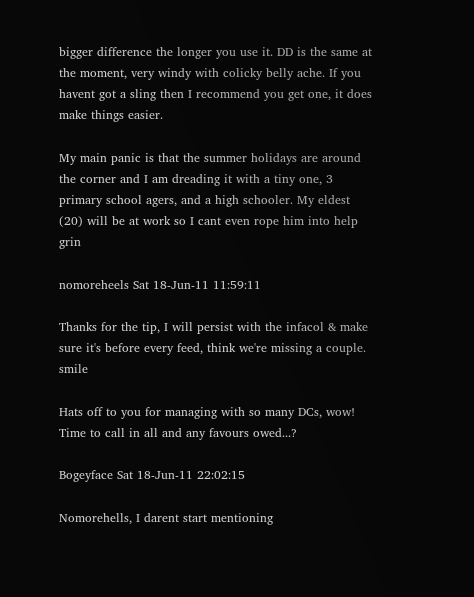bigger difference the longer you use it. DD is the same at the moment, very windy with colicky belly ache. If you havent got a sling then I recommend you get one, it does make things easier.

My main panic is that the summer holidays are around the corner and I am dreading it with a tiny one, 3 primary school agers, and a high schooler. My eldest (20) will be at work so I cant even rope him into help grin

nomoreheels Sat 18-Jun-11 11:59:11

Thanks for the tip, I will persist with the infacol & make sure it's before every feed, think we're missing a couple. smile

Hats off to you for managing with so many DCs, wow! Time to call in all and any favours owed...?

Bogeyface Sat 18-Jun-11 22:02:15

Nomorehells, I darent start mentioning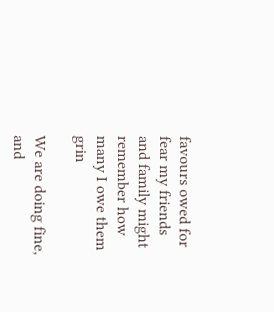favours owed for fear my friends and family might remember how many I owe them grin

We are doing fine, and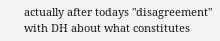actually after todays "disagreement" with DH about what constitutes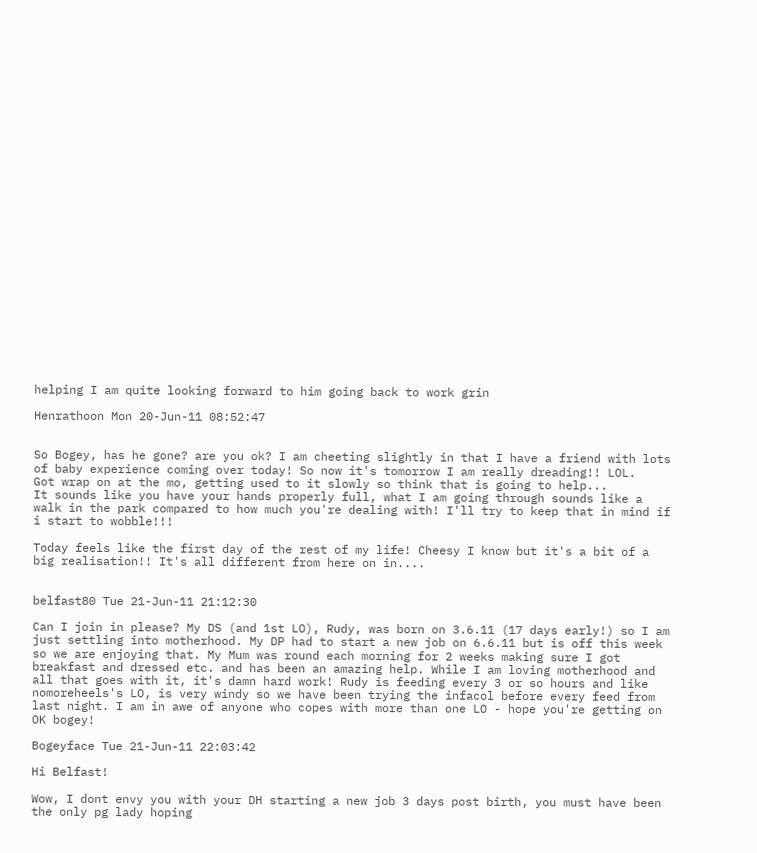helping I am quite looking forward to him going back to work grin

Henrathoon Mon 20-Jun-11 08:52:47


So Bogey, has he gone? are you ok? I am cheeting slightly in that I have a friend with lots of baby experience coming over today! So now it's tomorrow I am really dreading!! LOL.
Got wrap on at the mo, getting used to it slowly so think that is going to help...
It sounds like you have your hands properly full, what I am going through sounds like a walk in the park compared to how much you're dealing with! I'll try to keep that in mind if i start to wobble!!!

Today feels like the first day of the rest of my life! Cheesy I know but it's a bit of a big realisation!! It's all different from here on in....


belfast80 Tue 21-Jun-11 21:12:30

Can I join in please? My DS (and 1st LO), Rudy, was born on 3.6.11 (17 days early!) so I am just settling into motherhood. My DP had to start a new job on 6.6.11 but is off this week so we are enjoying that. My Mum was round each morning for 2 weeks making sure I got breakfast and dressed etc. and has been an amazing help. While I am loving motherhood and all that goes with it, it's damn hard work! Rudy is feeding every 3 or so hours and like nomoreheels's LO, is very windy so we have been trying the infacol before every feed from last night. I am in awe of anyone who copes with more than one LO - hope you're getting on OK bogey!

Bogeyface Tue 21-Jun-11 22:03:42

Hi Belfast!

Wow, I dont envy you with your DH starting a new job 3 days post birth, you must have been the only pg lady hoping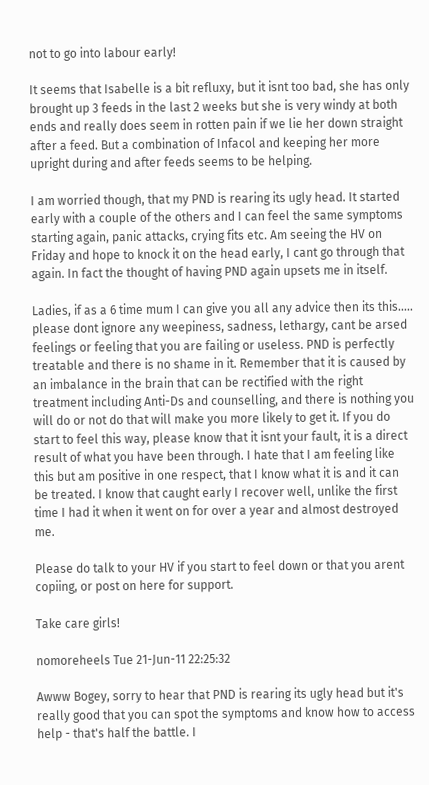not to go into labour early!

It seems that Isabelle is a bit refluxy, but it isnt too bad, she has only brought up 3 feeds in the last 2 weeks but she is very windy at both ends and really does seem in rotten pain if we lie her down straight after a feed. But a combination of Infacol and keeping her more upright during and after feeds seems to be helping.

I am worried though, that my PND is rearing its ugly head. It started early with a couple of the others and I can feel the same symptoms starting again, panic attacks, crying fits etc. Am seeing the HV on Friday and hope to knock it on the head early, I cant go through that again. In fact the thought of having PND again upsets me in itself.

Ladies, if as a 6 time mum I can give you all any advice then its this..... please dont ignore any weepiness, sadness, lethargy, cant be arsed feelings or feeling that you are failing or useless. PND is perfectly treatable and there is no shame in it. Remember that it is caused by an imbalance in the brain that can be rectified with the right treatment including Anti-Ds and counselling, and there is nothing you will do or not do that will make you more likely to get it. If you do start to feel this way, please know that it isnt your fault, it is a direct result of what you have been through. I hate that I am feeling like this but am positive in one respect, that I know what it is and it can be treated. I know that caught early I recover well, unlike the first time I had it when it went on for over a year and almost destroyed me.

Please do talk to your HV if you start to feel down or that you arent copiing, or post on here for support.

Take care girls!

nomoreheels Tue 21-Jun-11 22:25:32

Awww Bogey, sorry to hear that PND is rearing its ugly head but it's really good that you can spot the symptoms and know how to access help - that's half the battle. I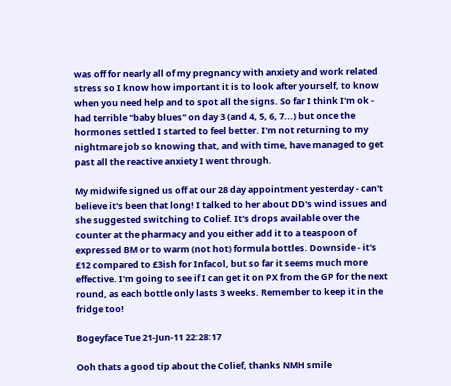was off for nearly all of my pregnancy with anxiety and work related stress so I know how important it is to look after yourself, to know when you need help and to spot all the signs. So far I think I'm ok - had terrible "baby blues" on day 3 (and 4, 5, 6, 7...) but once the hormones settled I started to feel better. I'm not returning to my nightmare job so knowing that, and with time, have managed to get past all the reactive anxiety I went through.

My midwife signed us off at our 28 day appointment yesterday - can't believe it's been that long! I talked to her about DD's wind issues and she suggested switching to Colief. It's drops available over the counter at the pharmacy and you either add it to a teaspoon of expressed BM or to warm (not hot) formula bottles. Downside - it's £12 compared to £3ish for Infacol, but so far it seems much more effective. I'm going to see if I can get it on PX from the GP for the next round, as each bottle only lasts 3 weeks. Remember to keep it in the fridge too!

Bogeyface Tue 21-Jun-11 22:28:17

Ooh thats a good tip about the Colief, thanks NMH smile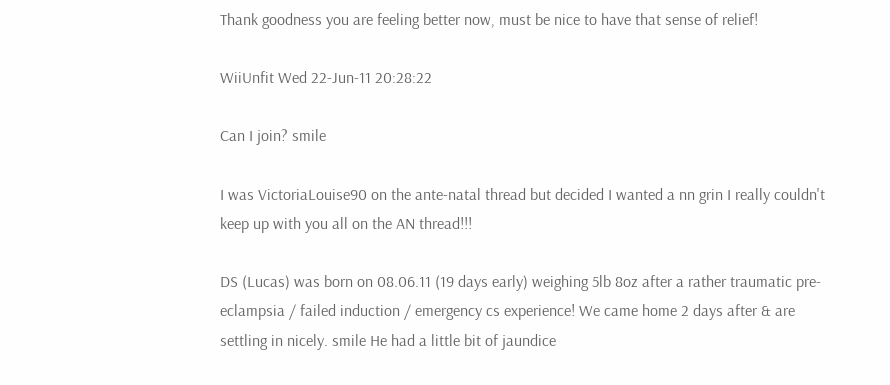Thank goodness you are feeling better now, must be nice to have that sense of relief!

WiiUnfit Wed 22-Jun-11 20:28:22

Can I join? smile

I was VictoriaLouise90 on the ante-natal thread but decided I wanted a nn grin I really couldn't keep up with you all on the AN thread!!!

DS (Lucas) was born on 08.06.11 (19 days early) weighing 5lb 8oz after a rather traumatic pre-eclampsia / failed induction / emergency cs experience! We came home 2 days after & are settling in nicely. smile He had a little bit of jaundice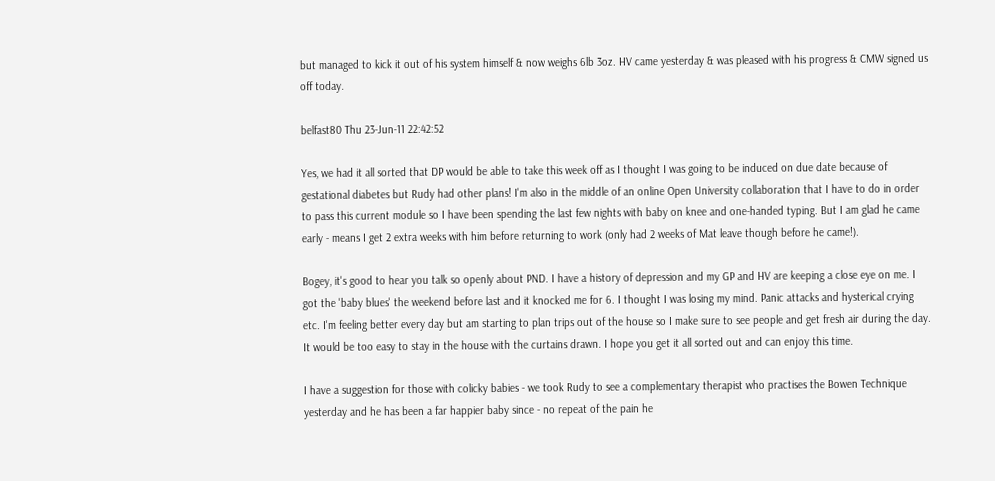but managed to kick it out of his system himself & now weighs 6lb 3oz. HV came yesterday & was pleased with his progress & CMW signed us off today.

belfast80 Thu 23-Jun-11 22:42:52

Yes, we had it all sorted that DP would be able to take this week off as I thought I was going to be induced on due date because of gestational diabetes but Rudy had other plans! I'm also in the middle of an online Open University collaboration that I have to do in order to pass this current module so I have been spending the last few nights with baby on knee and one-handed typing. But I am glad he came early - means I get 2 extra weeks with him before returning to work (only had 2 weeks of Mat leave though before he came!).

Bogey, it's good to hear you talk so openly about PND. I have a history of depression and my GP and HV are keeping a close eye on me. I got the 'baby blues' the weekend before last and it knocked me for 6. I thought I was losing my mind. Panic attacks and hysterical crying etc. I'm feeling better every day but am starting to plan trips out of the house so I make sure to see people and get fresh air during the day. It would be too easy to stay in the house with the curtains drawn. I hope you get it all sorted out and can enjoy this time.

I have a suggestion for those with colicky babies - we took Rudy to see a complementary therapist who practises the Bowen Technique yesterday and he has been a far happier baby since - no repeat of the pain he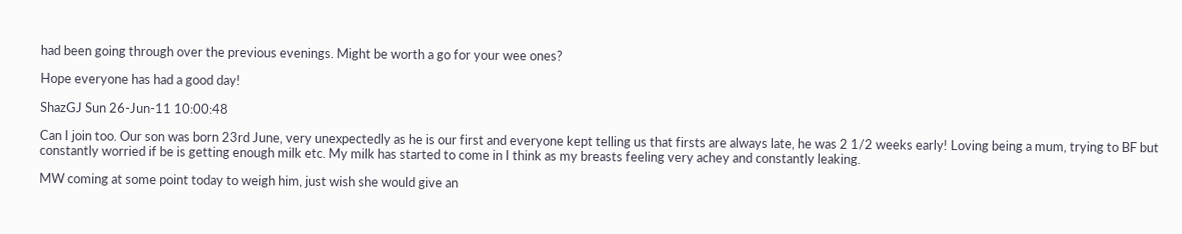had been going through over the previous evenings. Might be worth a go for your wee ones?

Hope everyone has had a good day!

ShazGJ Sun 26-Jun-11 10:00:48

Can I join too. Our son was born 23rd June, very unexpectedly as he is our first and everyone kept telling us that firsts are always late, he was 2 1/2 weeks early! Loving being a mum, trying to BF but constantly worried if be is getting enough milk etc. My milk has started to come in I think as my breasts feeling very achey and constantly leaking.

MW coming at some point today to weigh him, just wish she would give an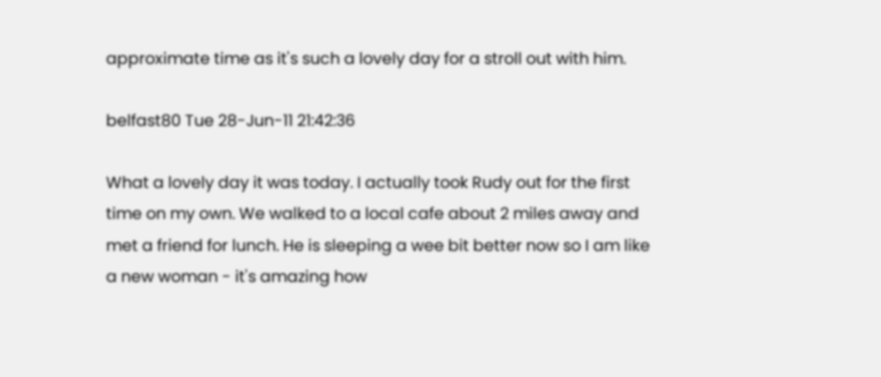approximate time as it's such a lovely day for a stroll out with him.

belfast80 Tue 28-Jun-11 21:42:36

What a lovely day it was today. I actually took Rudy out for the first time on my own. We walked to a local cafe about 2 miles away and met a friend for lunch. He is sleeping a wee bit better now so I am like a new woman - it's amazing how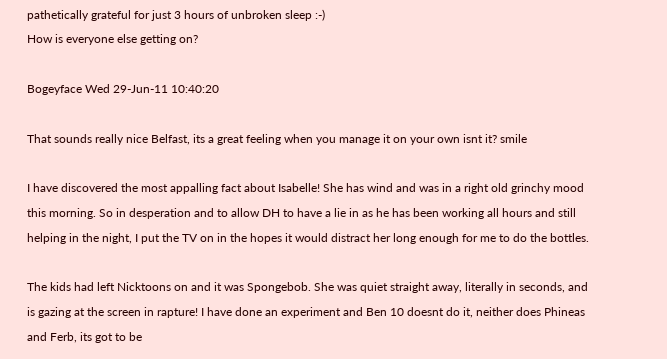pathetically grateful for just 3 hours of unbroken sleep :-)
How is everyone else getting on?

Bogeyface Wed 29-Jun-11 10:40:20

That sounds really nice Belfast, its a great feeling when you manage it on your own isnt it? smile

I have discovered the most appalling fact about Isabelle! She has wind and was in a right old grinchy mood this morning. So in desperation and to allow DH to have a lie in as he has been working all hours and still helping in the night, I put the TV on in the hopes it would distract her long enough for me to do the bottles.

The kids had left Nicktoons on and it was Spongebob. She was quiet straight away, literally in seconds, and is gazing at the screen in rapture! I have done an experiment and Ben 10 doesnt do it, neither does Phineas and Ferb, its got to be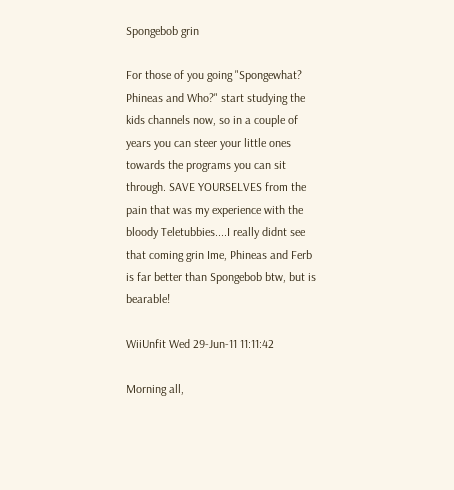Spongebob grin

For those of you going "Spongewhat? Phineas and Who?" start studying the kids channels now, so in a couple of years you can steer your little ones towards the programs you can sit through. SAVE YOURSELVES from the pain that was my experience with the bloody Teletubbies....I really didnt see that coming grin Ime, Phineas and Ferb is far better than Spongebob btw, but is bearable!

WiiUnfit Wed 29-Jun-11 11:11:42

Morning all,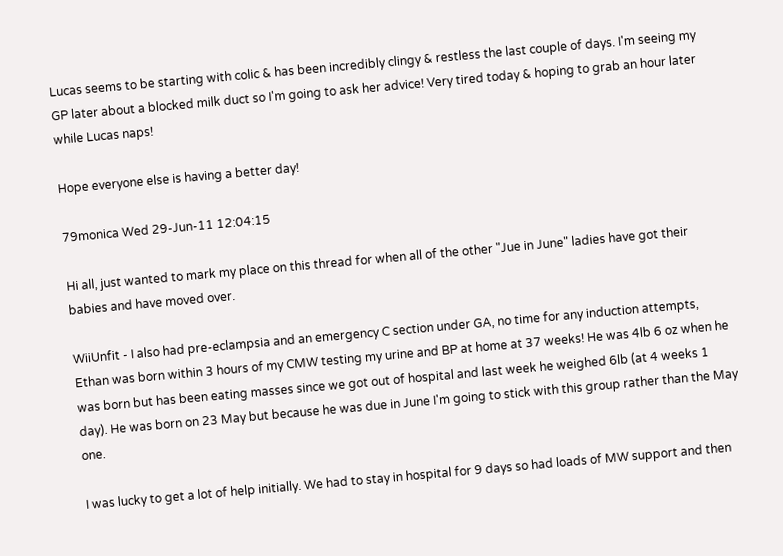Lucas seems to be starting with colic & has been incredibly clingy & restless the last couple of days. I'm seeing my GP later about a blocked milk duct so I'm going to ask her advice! Very tired today & hoping to grab an hour later while Lucas naps!

Hope everyone else is having a better day!

79monica Wed 29-Jun-11 12:04:15

Hi all, just wanted to mark my place on this thread for when all of the other "Jue in June" ladies have got their babies and have moved over.

WiiUnfit - I also had pre-eclampsia and an emergency C section under GA, no time for any induction attempts, Ethan was born within 3 hours of my CMW testing my urine and BP at home at 37 weeks! He was 4lb 6 oz when he was born but has been eating masses since we got out of hospital and last week he weighed 6lb (at 4 weeks 1 day). He was born on 23 May but because he was due in June I'm going to stick with this group rather than the May one.

I was lucky to get a lot of help initially. We had to stay in hospital for 9 days so had loads of MW support and then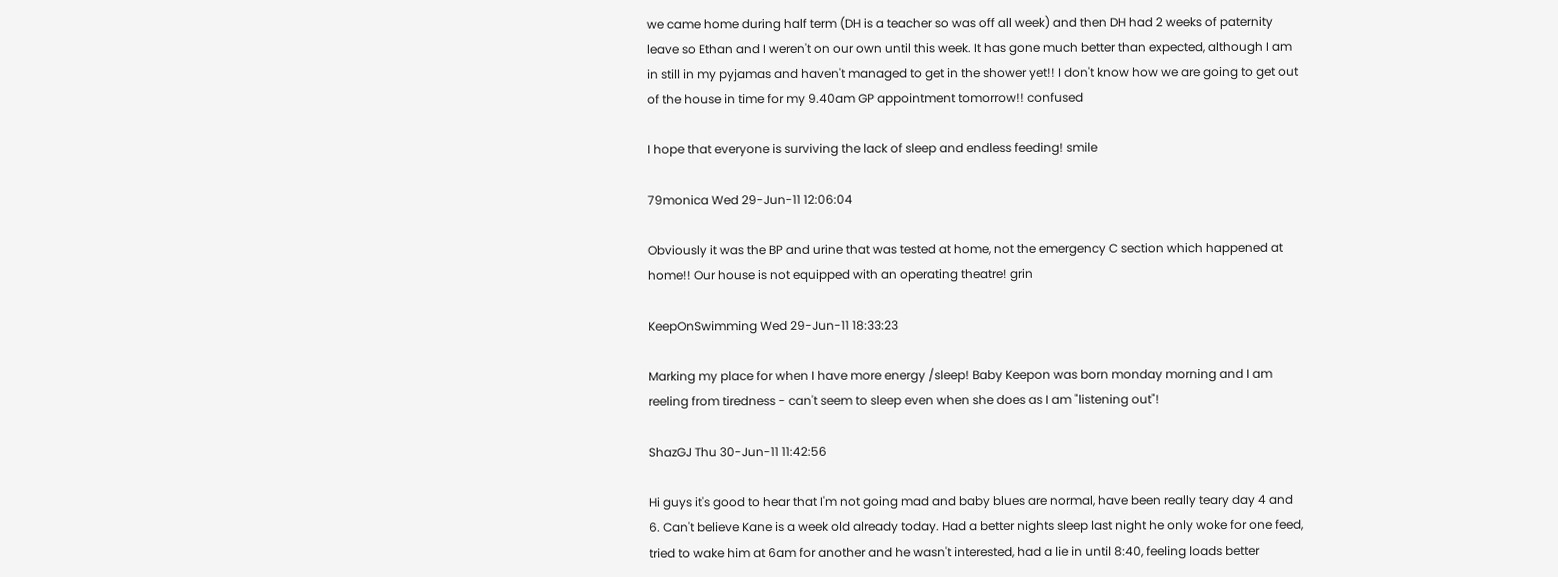we came home during half term (DH is a teacher so was off all week) and then DH had 2 weeks of paternity leave so Ethan and I weren't on our own until this week. It has gone much better than expected, although I am in still in my pyjamas and haven't managed to get in the shower yet!! I don't know how we are going to get out of the house in time for my 9.40am GP appointment tomorrow!! confused

I hope that everyone is surviving the lack of sleep and endless feeding! smile

79monica Wed 29-Jun-11 12:06:04

Obviously it was the BP and urine that was tested at home, not the emergency C section which happened at home!! Our house is not equipped with an operating theatre! grin

KeepOnSwimming Wed 29-Jun-11 18:33:23

Marking my place for when I have more energy /sleep! Baby Keepon was born monday morning and I am reeling from tiredness - can't seem to sleep even when she does as I am "listening out"!

ShazGJ Thu 30-Jun-11 11:42:56

Hi guys it's good to hear that I'm not going mad and baby blues are normal, have been really teary day 4 and 6. Can't believe Kane is a week old already today. Had a better nights sleep last night he only woke for one feed, tried to wake him at 6am for another and he wasn't interested, had a lie in until 8:40, feeling loads better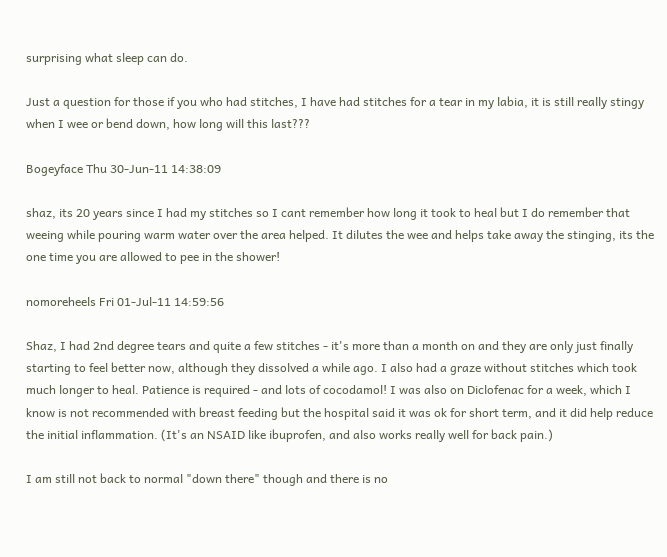surprising what sleep can do.

Just a question for those if you who had stitches, I have had stitches for a tear in my labia, it is still really stingy when I wee or bend down, how long will this last???

Bogeyface Thu 30-Jun-11 14:38:09

shaz, its 20 years since I had my stitches so I cant remember how long it took to heal but I do remember that weeing while pouring warm water over the area helped. It dilutes the wee and helps take away the stinging, its the one time you are allowed to pee in the shower!

nomoreheels Fri 01-Jul-11 14:59:56

Shaz, I had 2nd degree tears and quite a few stitches - it's more than a month on and they are only just finally starting to feel better now, although they dissolved a while ago. I also had a graze without stitches which took much longer to heal. Patience is required - and lots of cocodamol! I was also on Diclofenac for a week, which I know is not recommended with breast feeding but the hospital said it was ok for short term, and it did help reduce the initial inflammation. (It's an NSAID like ibuprofen, and also works really well for back pain.)

I am still not back to normal "down there" though and there is no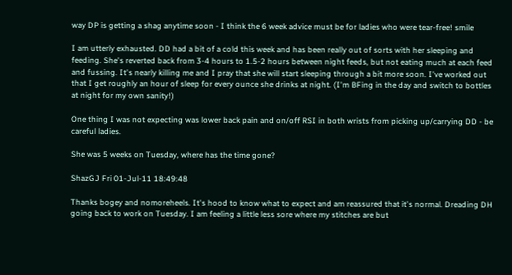way DP is getting a shag anytime soon - I think the 6 week advice must be for ladies who were tear-free! smile

I am utterly exhausted. DD had a bit of a cold this week and has been really out of sorts with her sleeping and feeding. She's reverted back from 3-4 hours to 1.5-2 hours between night feeds, but not eating much at each feed and fussing. It's nearly killing me and I pray that she will start sleeping through a bit more soon. I've worked out that I get roughly an hour of sleep for every ounce she drinks at night. (I'm BFing in the day and switch to bottles at night for my own sanity!)

One thing I was not expecting was lower back pain and on/off RSI in both wrists from picking up/carrying DD - be careful ladies.

She was 5 weeks on Tuesday, where has the time gone?

ShazGJ Fri 01-Jul-11 18:49:48

Thanks bogey and nomoreheels. It's hood to know what to expect and am reassured that it's normal. Dreading DH going back to work on Tuesday. I am feeling a little less sore where my stitches are but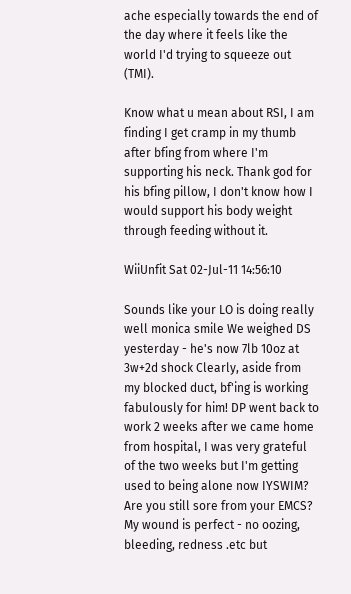ache especially towards the end of the day where it feels like the world I'd trying to squeeze out (TMI).

Know what u mean about RSI, I am finding I get cramp in my thumb after bfing from where I'm supporting his neck. Thank god for his bfing pillow, I don't know how I would support his body weight through feeding without it.

WiiUnfit Sat 02-Jul-11 14:56:10

Sounds like your LO is doing really well monica smile We weighed DS yesterday - he's now 7lb 10oz at 3w+2d shock Clearly, aside from my blocked duct, bf'ing is working fabulously for him! DP went back to work 2 weeks after we came home from hospital, I was very grateful of the two weeks but I'm getting used to being alone now IYSWIM? Are you still sore from your EMCS? My wound is perfect - no oozing, bleeding, redness .etc but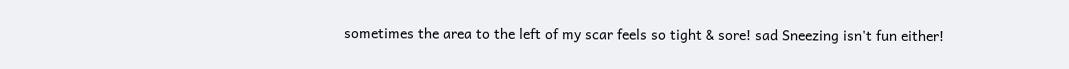sometimes the area to the left of my scar feels so tight & sore! sad Sneezing isn't fun either!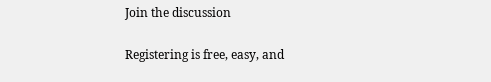Join the discussion

Registering is free, easy, and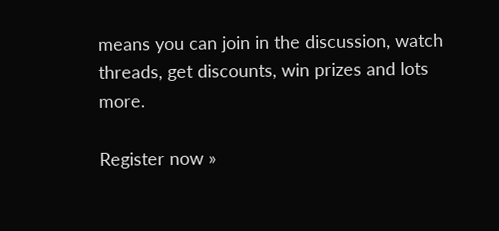means you can join in the discussion, watch threads, get discounts, win prizes and lots more.

Register now »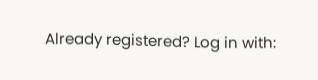Already registered? Log in with: